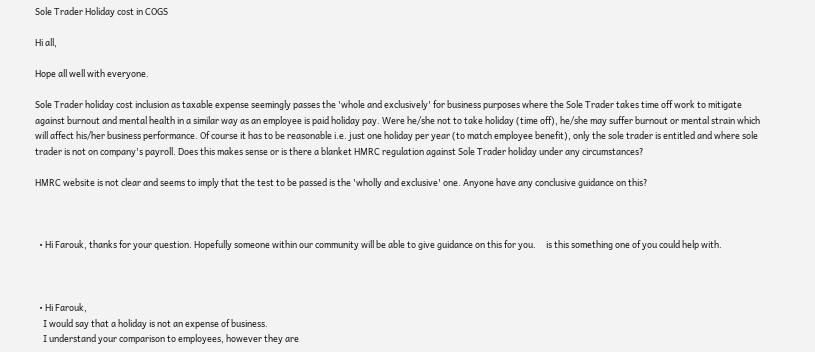Sole Trader Holiday cost in COGS

Hi all,

Hope all well with everyone.

Sole Trader holiday cost inclusion as taxable expense seemingly passes the 'whole and exclusively' for business purposes where the Sole Trader takes time off work to mitigate against burnout and mental health in a similar way as an employee is paid holiday pay. Were he/she not to take holiday (time off), he/she may suffer burnout or mental strain which will affect his/her business performance. Of course it has to be reasonable i.e. just one holiday per year (to match employee benefit), only the sole trader is entitled and where sole trader is not on company's payroll. Does this makes sense or is there a blanket HMRC regulation against Sole Trader holiday under any circumstances?

HMRC website is not clear and seems to imply that the test to be passed is the 'wholly and exclusive' one. Anyone have any conclusive guidance on this?



  • Hi Farouk, thanks for your question. Hopefully someone within our community will be able to give guidance on this for you.     is this something one of you could help with.



  • Hi Farouk,
    I would say that a holiday is not an expense of business.
    I understand your comparison to employees, however they are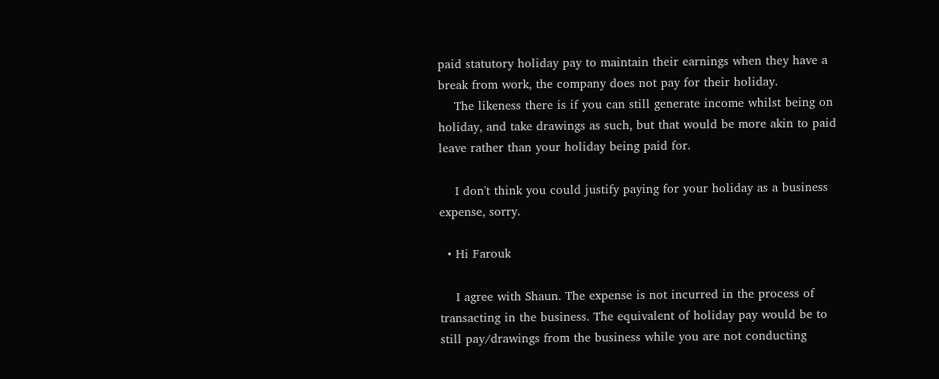paid statutory holiday pay to maintain their earnings when they have a break from work, the company does not pay for their holiday.
    The likeness there is if you can still generate income whilst being on holiday, and take drawings as such, but that would be more akin to paid leave rather than your holiday being paid for.

    I don't think you could justify paying for your holiday as a business expense, sorry.

  • Hi Farouk

    I agree with Shaun. The expense is not incurred in the process of transacting in the business. The equivalent of holiday pay would be to still pay/drawings from the business while you are not conducting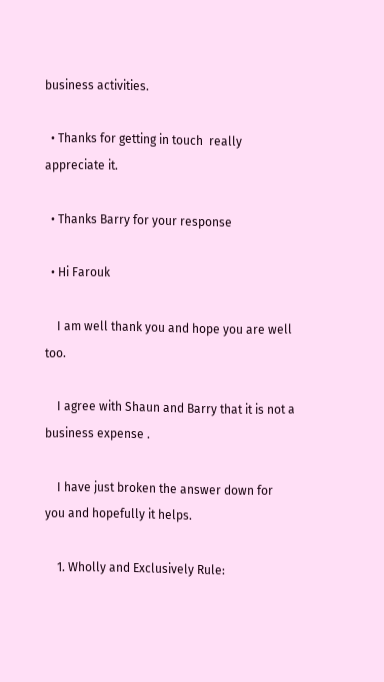business activities.

  • Thanks for getting in touch  really appreciate it.

  • Thanks Barry for your response

  • Hi Farouk

    I am well thank you and hope you are well too.

    I agree with Shaun and Barry that it is not a business expense .

    I have just broken the answer down for you and hopefully it helps.

    1. Wholly and Exclusively Rule: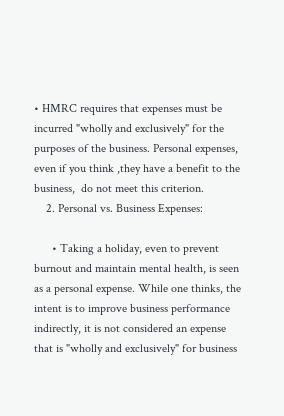• HMRC requires that expenses must be incurred "wholly and exclusively" for the purposes of the business. Personal expenses, even if you think ,they have a benefit to the business,  do not meet this criterion.
    2. Personal vs. Business Expenses:

      • Taking a holiday, even to prevent burnout and maintain mental health, is seen as a personal expense. While one thinks, the intent is to improve business performance indirectly, it is not considered an expense that is "wholly and exclusively" for business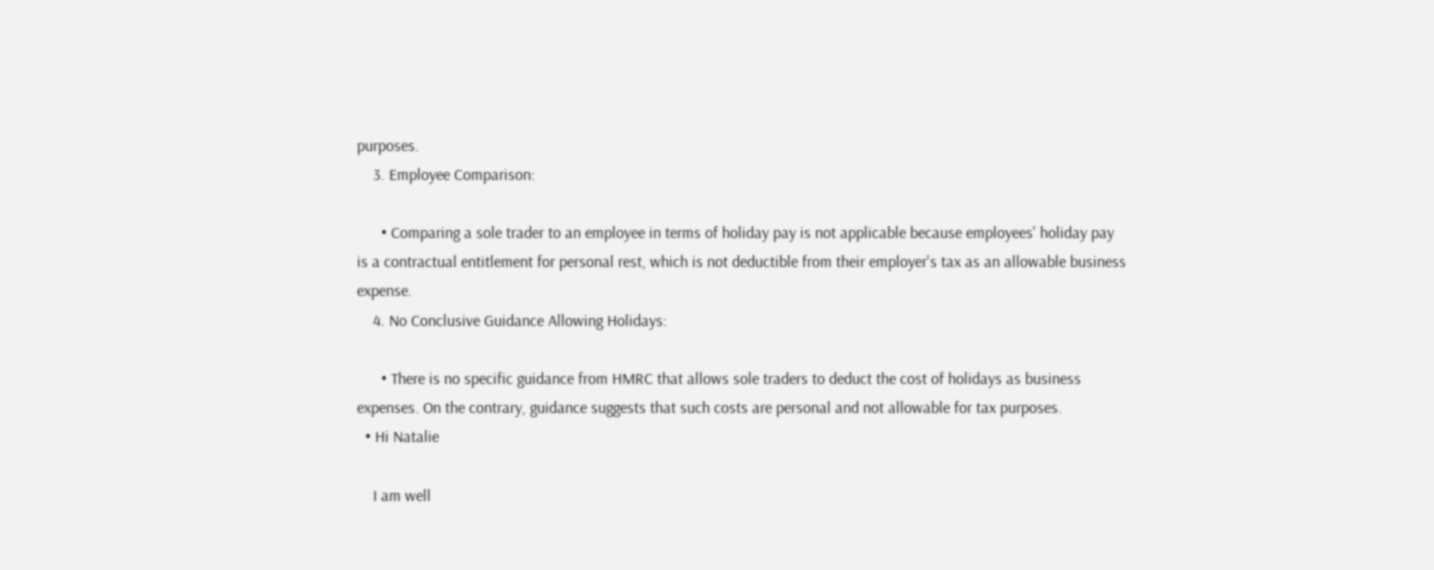purposes.
    3. Employee Comparison:

      • Comparing a sole trader to an employee in terms of holiday pay is not applicable because employees' holiday pay is a contractual entitlement for personal rest, which is not deductible from their employer's tax as an allowable business expense.
    4. No Conclusive Guidance Allowing Holidays:

      • There is no specific guidance from HMRC that allows sole traders to deduct the cost of holidays as business expenses. On the contrary, guidance suggests that such costs are personal and not allowable for tax purposes.
  • Hi Natalie

    I am well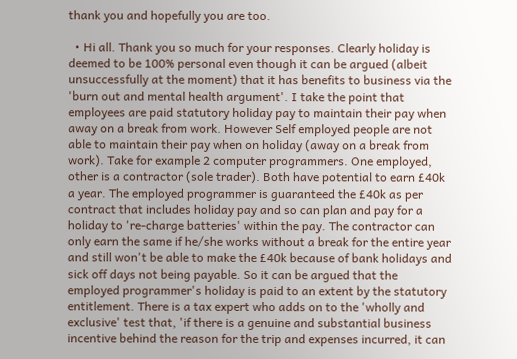thank you and hopefully you are too.

  • Hi all. Thank you so much for your responses. Clearly holiday is deemed to be 100% personal even though it can be argued (albeit unsuccessfully at the moment) that it has benefits to business via the 'burn out and mental health argument'. I take the point that employees are paid statutory holiday pay to maintain their pay when away on a break from work. However Self employed people are not able to maintain their pay when on holiday (away on a break from work). Take for example 2 computer programmers. One employed, other is a contractor (sole trader). Both have potential to earn £40k a year. The employed programmer is guaranteed the £40k as per contract that includes holiday pay and so can plan and pay for a holiday to 're-charge batteries' within the pay. The contractor can only earn the same if he/she works without a break for the entire year and still won't be able to make the £40k because of bank holidays and sick off days not being payable. So it can be argued that the employed programmer's holiday is paid to an extent by the statutory entitlement. There is a tax expert who adds on to the 'wholly and exclusive' test that, 'if there is a genuine and substantial business incentive behind the reason for the trip and expenses incurred, it can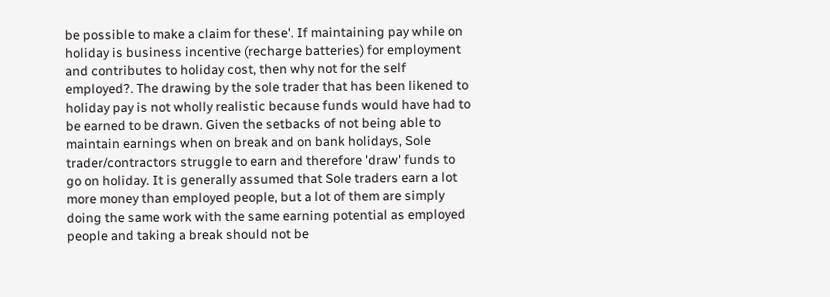be possible to make a claim for these'. If maintaining pay while on holiday is business incentive (recharge batteries) for employment and contributes to holiday cost, then why not for the self employed?. The drawing by the sole trader that has been likened to holiday pay is not wholly realistic because funds would have had to be earned to be drawn. Given the setbacks of not being able to maintain earnings when on break and on bank holidays, Sole trader/contractors struggle to earn and therefore 'draw' funds to go on holiday. It is generally assumed that Sole traders earn a lot more money than employed people, but a lot of them are simply doing the same work with the same earning potential as employed people and taking a break should not be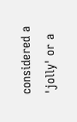considered a 'jolly' or a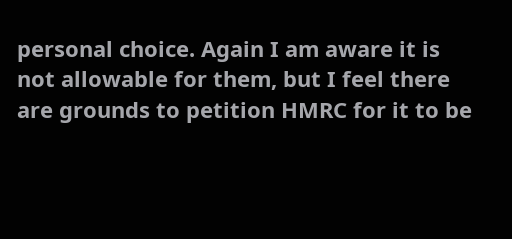personal choice. Again I am aware it is not allowable for them, but I feel there are grounds to petition HMRC for it to be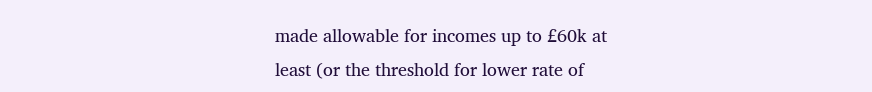made allowable for incomes up to £60k at least (or the threshold for lower rate of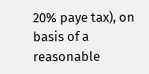20% paye tax), on basis of a reasonable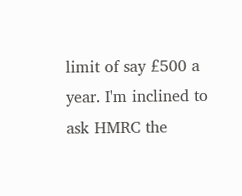limit of say £500 a year. I'm inclined to ask HMRC the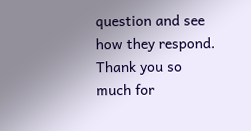question and see how they respond. Thank you so much for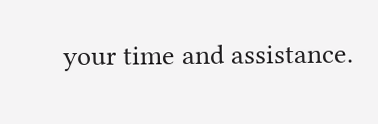your time and assistance.